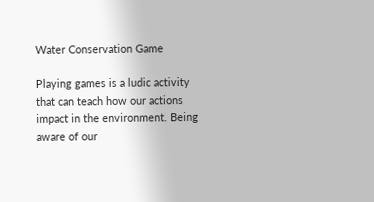Water Conservation Game

Playing games is a ludic activity that can teach how our actions impact in the environment. Being aware of our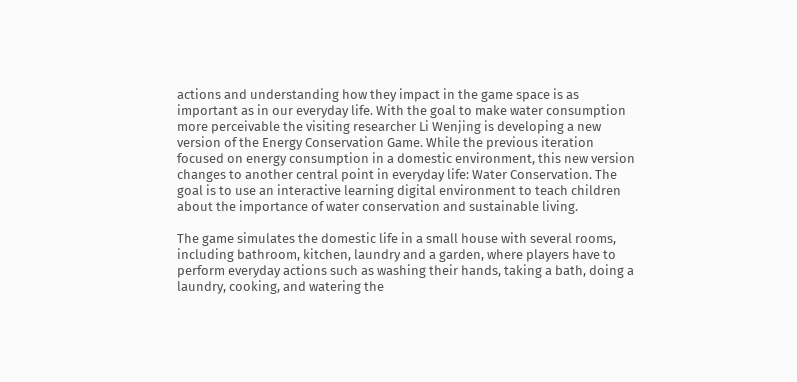actions and understanding how they impact in the game space is as important as in our everyday life. With the goal to make water consumption more perceivable the visiting researcher Li Wenjing is developing a new version of the Energy Conservation Game. While the previous iteration focused on energy consumption in a domestic environment, this new version changes to another central point in everyday life: Water Conservation. The goal is to use an interactive learning digital environment to teach children about the importance of water conservation and sustainable living.

The game simulates the domestic life in a small house with several rooms, including bathroom, kitchen, laundry and a garden, where players have to perform everyday actions such as washing their hands, taking a bath, doing a laundry, cooking, and watering the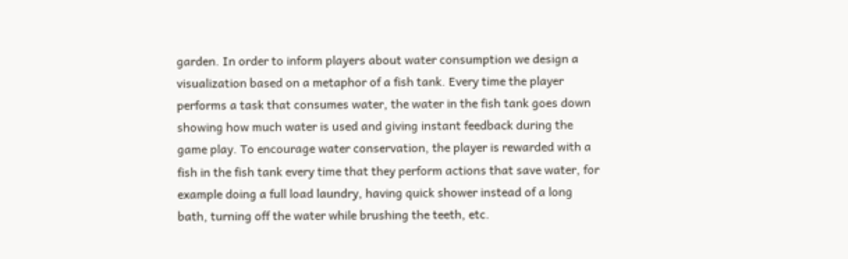garden. In order to inform players about water consumption we design a visualization based on a metaphor of a fish tank. Every time the player performs a task that consumes water, the water in the fish tank goes down showing how much water is used and giving instant feedback during the game play. To encourage water conservation, the player is rewarded with a fish in the fish tank every time that they perform actions that save water, for example doing a full load laundry, having quick shower instead of a long bath, turning off the water while brushing the teeth, etc.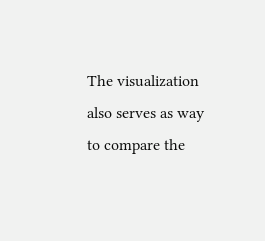The visualization also serves as way to compare the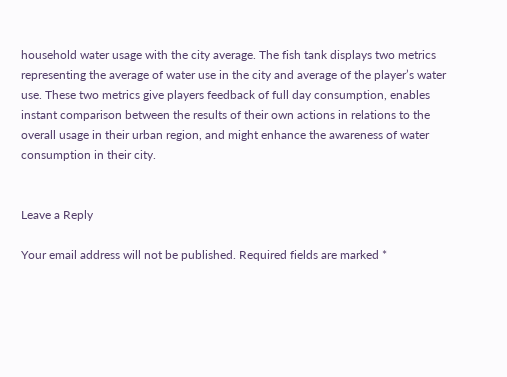household water usage with the city average. The fish tank displays two metrics representing the average of water use in the city and average of the player’s water use. These two metrics give players feedback of full day consumption, enables instant comparison between the results of their own actions in relations to the overall usage in their urban region, and might enhance the awareness of water consumption in their city.


Leave a Reply

Your email address will not be published. Required fields are marked *